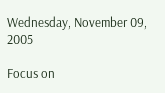Wednesday, November 09, 2005

Focus on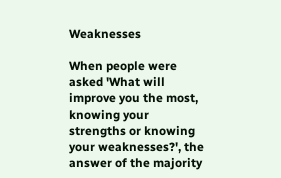Weaknesses

When people were asked 'What will improve you the most, knowing your strengths or knowing your weaknesses?', the answer of the majority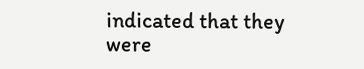indicated that they were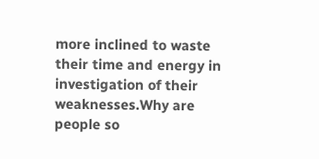more inclined to waste their time and energy in investigation of their weaknesses.Why are people so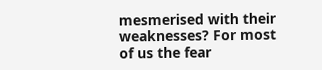mesmerised with their weaknesses? For most of us the fear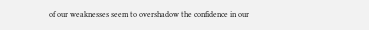of our weaknesses seem to overshadow the confidence in our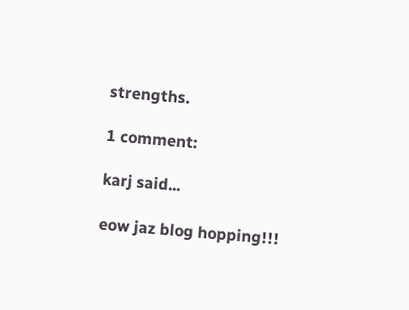strengths.

1 comment:

karj said...

eow jaz blog hopping!!!